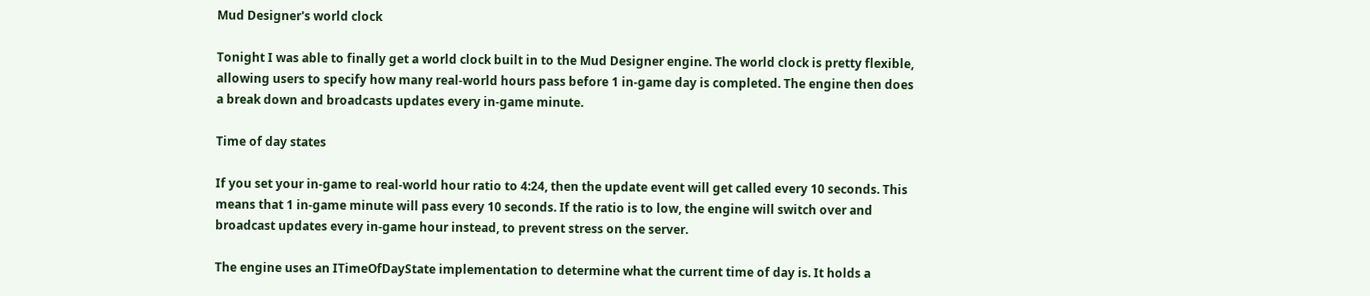Mud Designer's world clock

Tonight I was able to finally get a world clock built in to the Mud Designer engine. The world clock is pretty flexible, allowing users to specify how many real-world hours pass before 1 in-game day is completed. The engine then does a break down and broadcasts updates every in-game minute.

Time of day states

If you set your in-game to real-world hour ratio to 4:24, then the update event will get called every 10 seconds. This means that 1 in-game minute will pass every 10 seconds. If the ratio is to low, the engine will switch over and broadcast updates every in-game hour instead, to prevent stress on the server.

The engine uses an ITimeOfDayState implementation to determine what the current time of day is. It holds a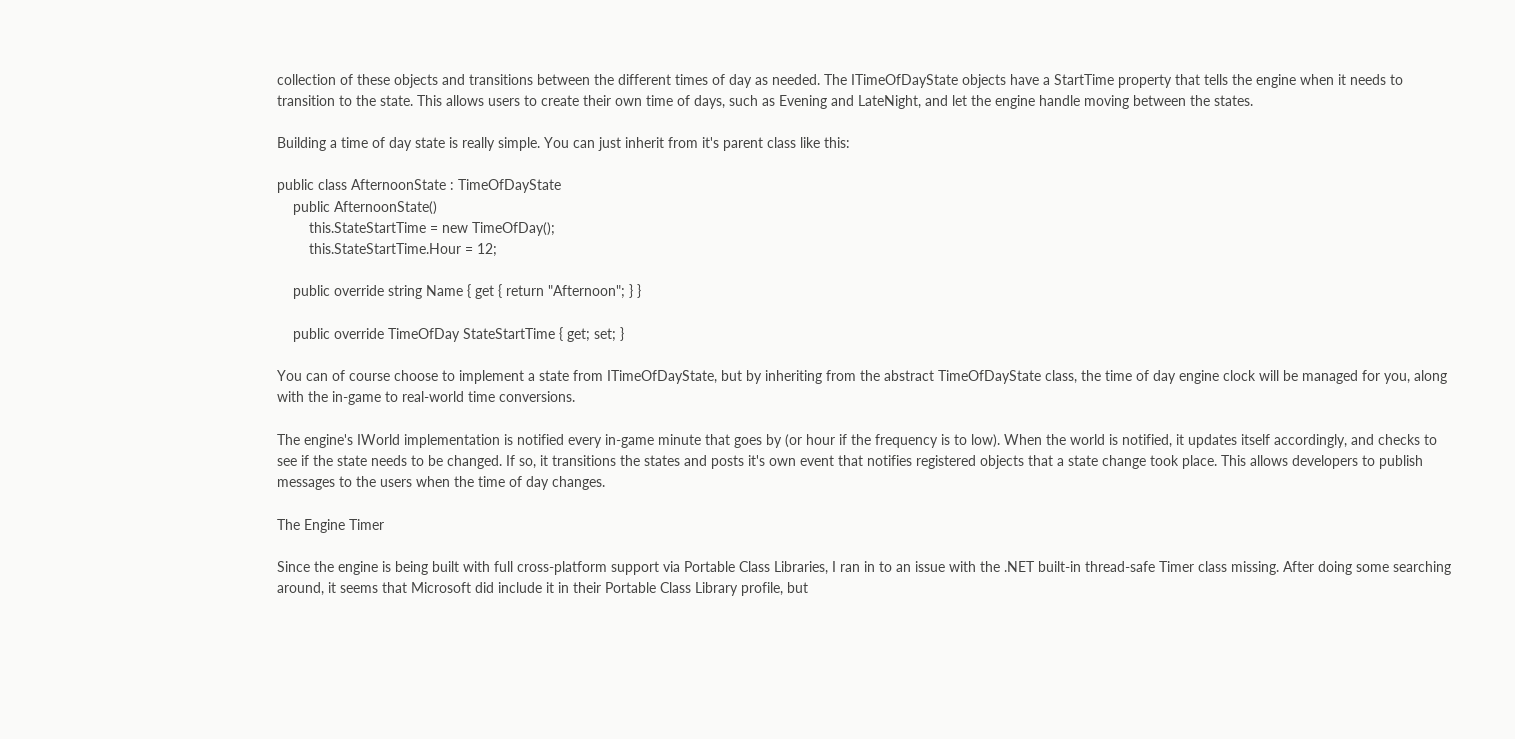collection of these objects and transitions between the different times of day as needed. The ITimeOfDayState objects have a StartTime property that tells the engine when it needs to transition to the state. This allows users to create their own time of days, such as Evening and LateNight, and let the engine handle moving between the states.

Building a time of day state is really simple. You can just inherit from it's parent class like this:

public class AfternoonState : TimeOfDayState
    public AfternoonState()
        this.StateStartTime = new TimeOfDay();
        this.StateStartTime.Hour = 12;

    public override string Name { get { return "Afternoon"; } }

    public override TimeOfDay StateStartTime { get; set; }

You can of course choose to implement a state from ITimeOfDayState, but by inheriting from the abstract TimeOfDayState class, the time of day engine clock will be managed for you, along with the in-game to real-world time conversions.

The engine's IWorld implementation is notified every in-game minute that goes by (or hour if the frequency is to low). When the world is notified, it updates itself accordingly, and checks to see if the state needs to be changed. If so, it transitions the states and posts it's own event that notifies registered objects that a state change took place. This allows developers to publish messages to the users when the time of day changes.

The Engine Timer

Since the engine is being built with full cross-platform support via Portable Class Libraries, I ran in to an issue with the .NET built-in thread-safe Timer class missing. After doing some searching around, it seems that Microsoft did include it in their Portable Class Library profile, but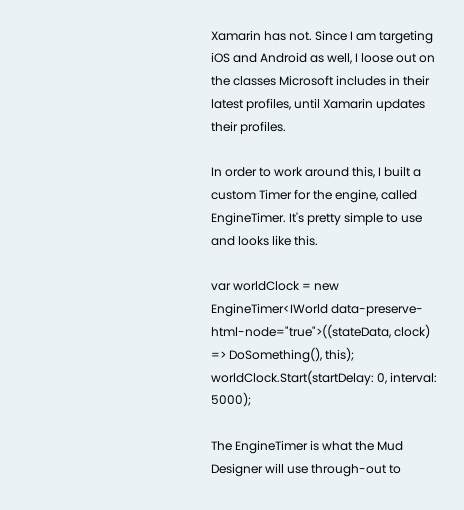Xamarin has not. Since I am targeting iOS and Android as well, I loose out on the classes Microsoft includes in their latest profiles, until Xamarin updates their profiles.

In order to work around this, I built a custom Timer for the engine, called EngineTimer. It's pretty simple to use and looks like this.

var worldClock = new EngineTimer<IWorld data-preserve-html-node="true">((stateData, clock) => DoSomething(), this);
worldClock.Start(startDelay: 0, interval: 5000);

The EngineTimer is what the Mud Designer will use through-out to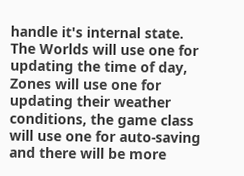handle it's internal state. The Worlds will use one for updating the time of day, Zones will use one for updating their weather conditions, the game class will use one for auto-saving and there will be more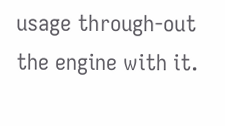usage through-out the engine with it.